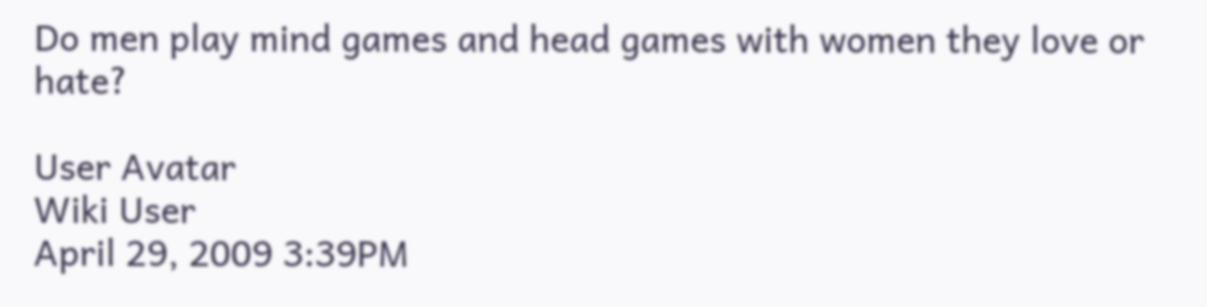Do men play mind games and head games with women they love or hate?

User Avatar
Wiki User
April 29, 2009 3:39PM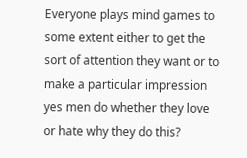Everyone plays mind games to some extent either to get the sort of attention they want or to make a particular impression yes men do whether they love or hate why they do this?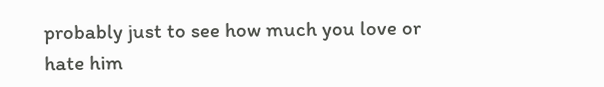probably just to see how much you love or hate him